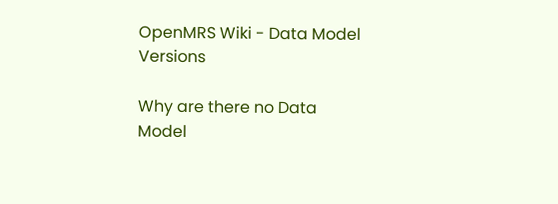OpenMRS Wiki - Data Model Versions

Why are there no Data Model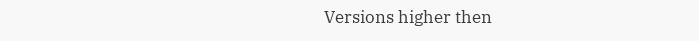Versions higher then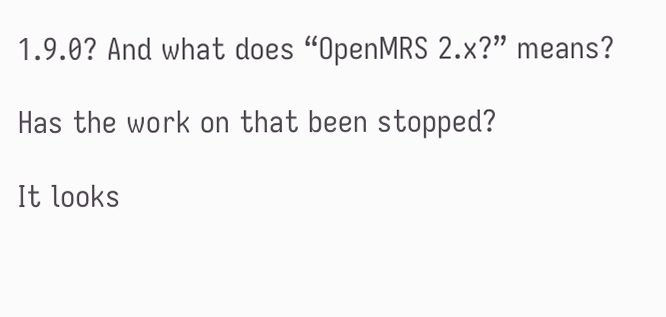1.9.0? And what does “OpenMRS 2.x?” means?

Has the work on that been stopped?

It looks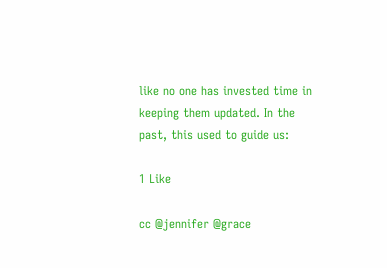like no one has invested time in keeping them updated. In the past, this used to guide us:

1 Like

cc @jennifer @grace